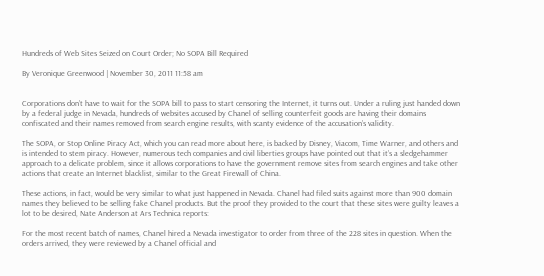Hundreds of Web Sites Seized on Court Order; No SOPA Bill Required

By Veronique Greenwood | November 30, 2011 11:58 am


Corporations don’t have to wait for the SOPA bill to pass to start censoring the Internet, it turns out. Under a ruling just handed down by a federal judge in Nevada, hundreds of websites accused by Chanel of selling counterfeit goods are having their domains confiscated and their names removed from search engine results, with scanty evidence of the accusation’s validity.

The SOPA, or Stop Online Piracy Act, which you can read more about here, is backed by Disney, Viacom, Time Warner, and others and is intended to stem piracy. However, numerous tech companies and civil liberties groups have pointed out that it’s a sledgehammer approach to a delicate problem, since it allows corporations to have the government remove sites from search engines and take other actions that create an Internet blacklist, similar to the Great Firewall of China.

These actions, in fact, would be very similar to what just happened in Nevada. Chanel had filed suits against more than 900 domain names they believed to be selling fake Chanel products. But the proof they provided to the court that these sites were guilty leaves a lot to be desired, Nate Anderson at Ars Technica reports:

For the most recent batch of names, Chanel hired a Nevada investigator to order from three of the 228 sites in question. When the orders arrived, they were reviewed by a Chanel official and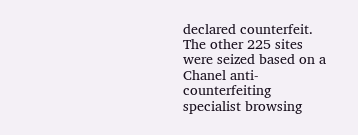declared counterfeit. The other 225 sites were seized based on a Chanel anti-counterfeiting specialist browsing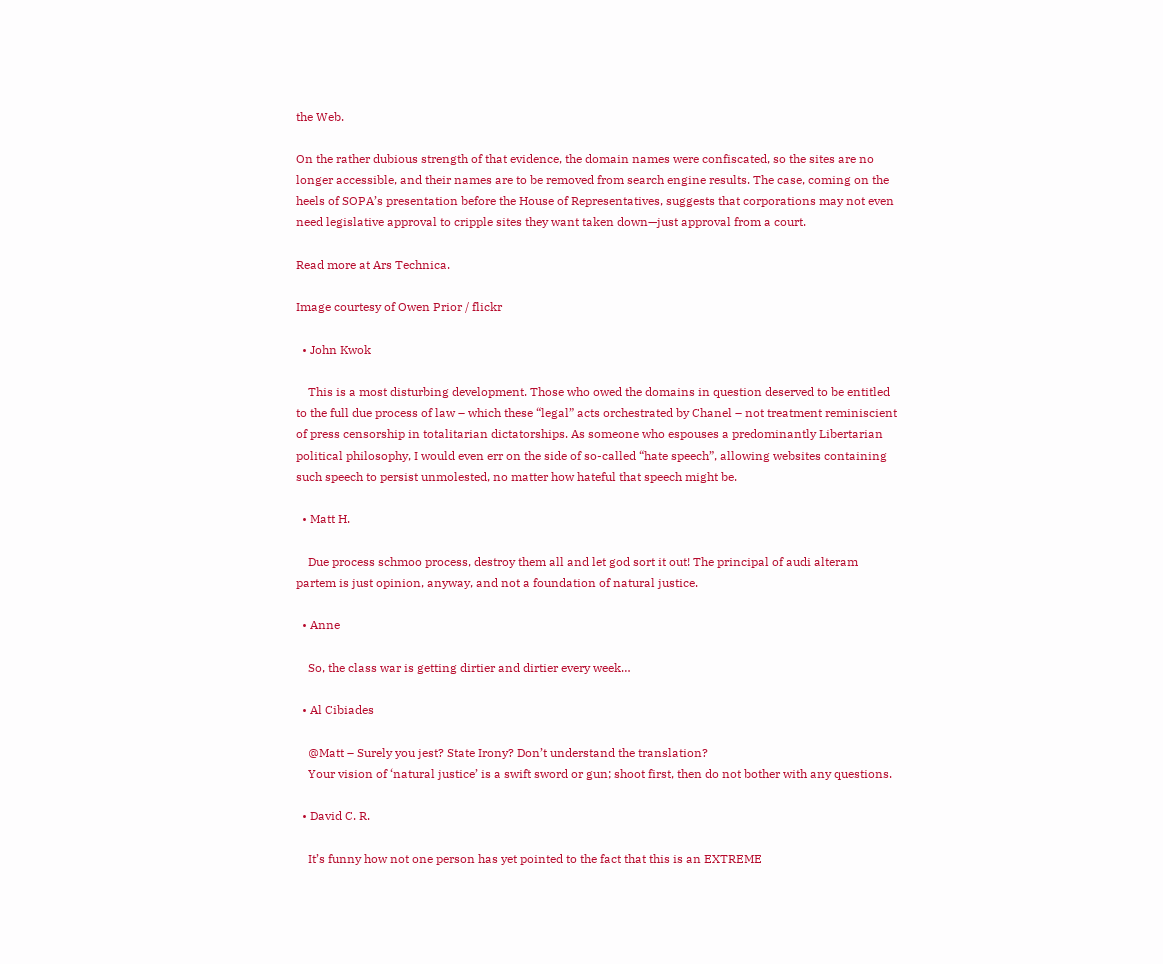the Web.

On the rather dubious strength of that evidence, the domain names were confiscated, so the sites are no longer accessible, and their names are to be removed from search engine results. The case, coming on the heels of SOPA’s presentation before the House of Representatives, suggests that corporations may not even need legislative approval to cripple sites they want taken down—just approval from a court.

Read more at Ars Technica.

Image courtesy of Owen Prior / flickr

  • John Kwok

    This is a most disturbing development. Those who owed the domains in question deserved to be entitled to the full due process of law – which these “legal” acts orchestrated by Chanel – not treatment reminiscient of press censorship in totalitarian dictatorships. As someone who espouses a predominantly Libertarian political philosophy, I would even err on the side of so-called “hate speech”, allowing websites containing such speech to persist unmolested, no matter how hateful that speech might be.

  • Matt H.

    Due process schmoo process, destroy them all and let god sort it out! The principal of audi alteram partem is just opinion, anyway, and not a foundation of natural justice.

  • Anne

    So, the class war is getting dirtier and dirtier every week…

  • Al Cibiades

    @Matt – Surely you jest? State Irony? Don’t understand the translation?
    Your vision of ‘natural justice’ is a swift sword or gun; shoot first, then do not bother with any questions.

  • David C. R.

    It’s funny how not one person has yet pointed to the fact that this is an EXTREME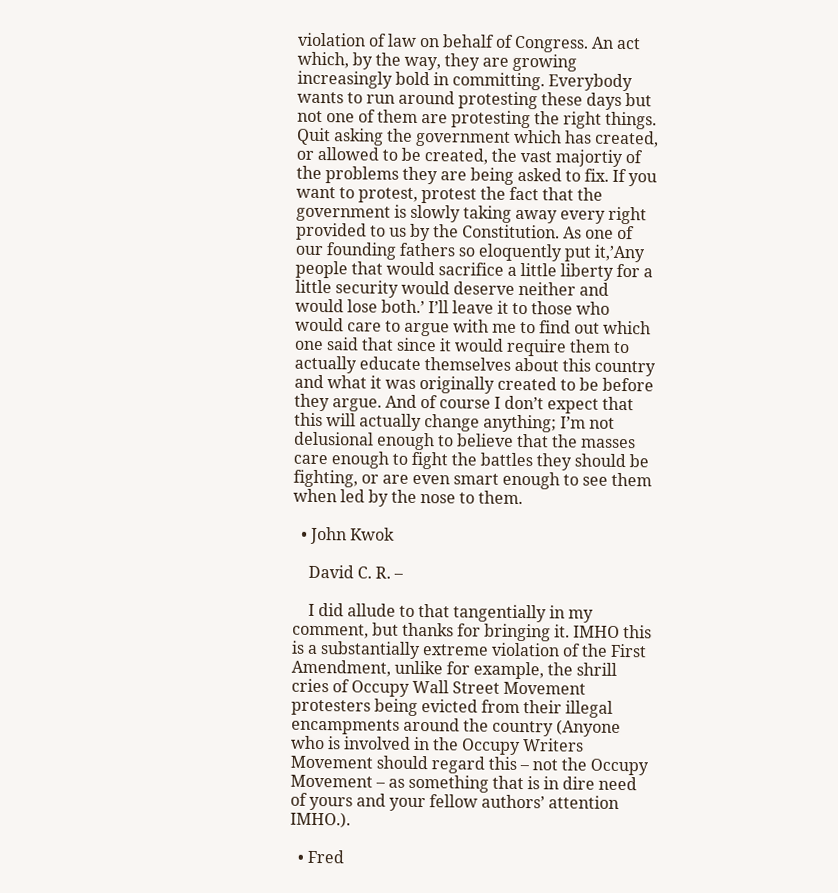violation of law on behalf of Congress. An act which, by the way, they are growing increasingly bold in committing. Everybody wants to run around protesting these days but not one of them are protesting the right things. Quit asking the government which has created, or allowed to be created, the vast majortiy of the problems they are being asked to fix. If you want to protest, protest the fact that the government is slowly taking away every right provided to us by the Constitution. As one of our founding fathers so eloquently put it,’Any people that would sacrifice a little liberty for a little security would deserve neither and would lose both.’ I’ll leave it to those who would care to argue with me to find out which one said that since it would require them to actually educate themselves about this country and what it was originally created to be before they argue. And of course I don’t expect that this will actually change anything; I’m not delusional enough to believe that the masses care enough to fight the battles they should be fighting, or are even smart enough to see them when led by the nose to them.

  • John Kwok

    David C. R. –

    I did allude to that tangentially in my comment, but thanks for bringing it. IMHO this is a substantially extreme violation of the First Amendment, unlike for example, the shrill cries of Occupy Wall Street Movement protesters being evicted from their illegal encampments around the country (Anyone who is involved in the Occupy Writers Movement should regard this – not the Occupy Movement – as something that is in dire need of yours and your fellow authors’ attention IMHO.).

  • Fred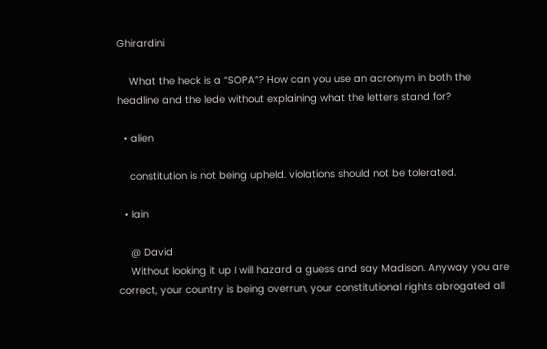Ghirardini

    What the heck is a “SOPA”? How can you use an acronym in both the headline and the lede without explaining what the letters stand for?

  • alien

    constitution is not being upheld. violations should not be tolerated.

  • Iain

    @ David
    Without looking it up I will hazard a guess and say Madison. Anyway you are correct, your country is being overrun, your constitutional rights abrogated all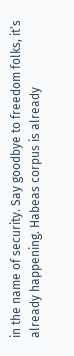in the name of security. Say goodbye to freedom folks, it’s already happening. Habeas corpus is already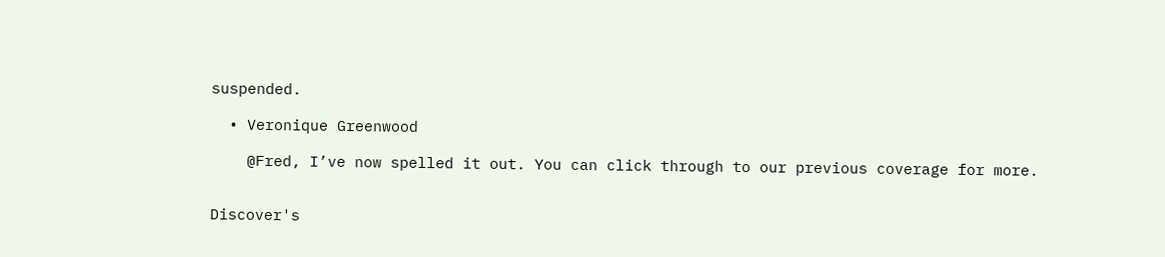suspended.

  • Veronique Greenwood

    @Fred, I’ve now spelled it out. You can click through to our previous coverage for more.


Discover's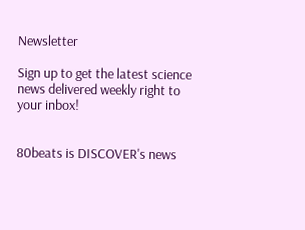Newsletter

Sign up to get the latest science news delivered weekly right to your inbox!


80beats is DISCOVER's news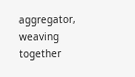aggregator, weaving together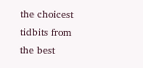the choicest tidbits from the best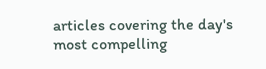articles covering the day's most compelling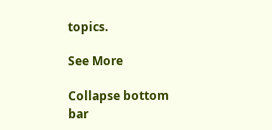topics.

See More

Collapse bottom bar